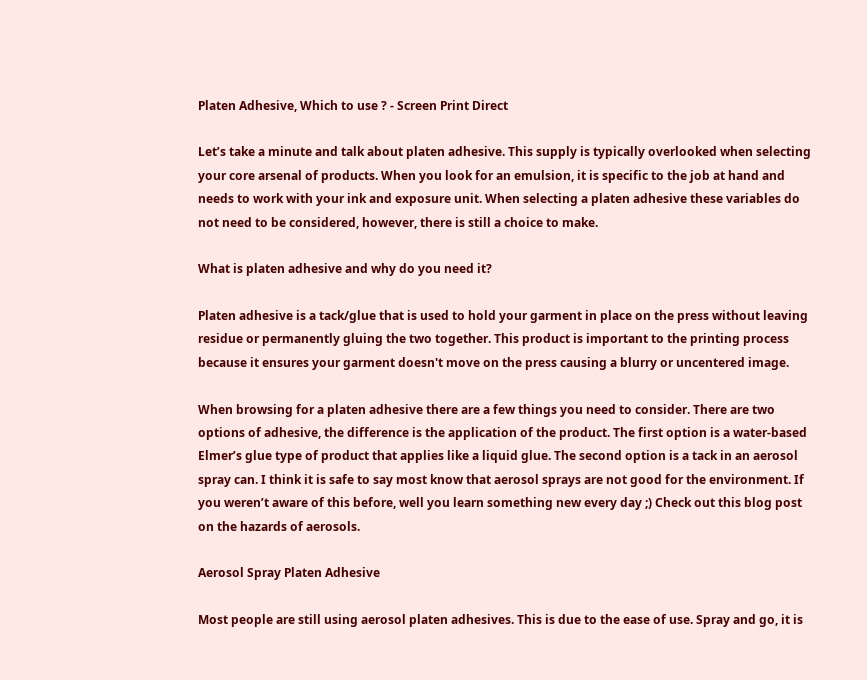Platen Adhesive, Which to use ? - Screen Print Direct

Let’s take a minute and talk about platen adhesive. This supply is typically overlooked when selecting your core arsenal of products. When you look for an emulsion, it is specific to the job at hand and needs to work with your ink and exposure unit. When selecting a platen adhesive these variables do not need to be considered, however, there is still a choice to make.

What is platen adhesive and why do you need it?

Platen adhesive is a tack/glue that is used to hold your garment in place on the press without leaving residue or permanently gluing the two together. This product is important to the printing process because it ensures your garment doesn't move on the press causing a blurry or uncentered image.

When browsing for a platen adhesive there are a few things you need to consider. There are two options of adhesive, the difference is the application of the product. The first option is a water-based Elmer’s glue type of product that applies like a liquid glue. The second option is a tack in an aerosol spray can. I think it is safe to say most know that aerosol sprays are not good for the environment. If you weren’t aware of this before, well you learn something new every day ;) Check out this blog post on the hazards of aerosols.

Aerosol Spray Platen Adhesive

Most people are still using aerosol platen adhesives. This is due to the ease of use. Spray and go, it is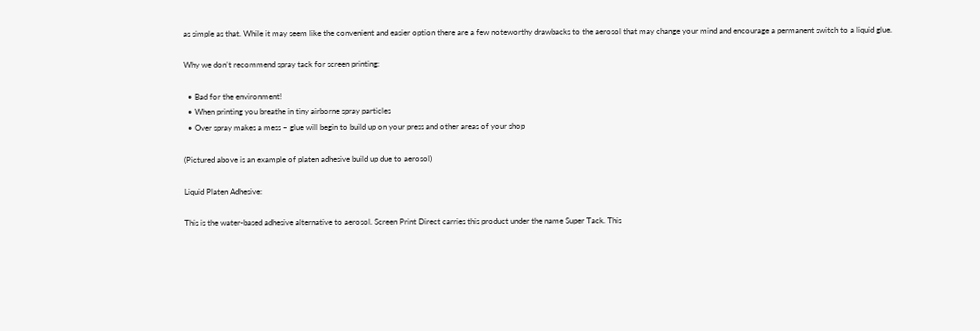as simple as that. While it may seem like the convenient and easier option there are a few noteworthy drawbacks to the aerosol that may change your mind and encourage a permanent switch to a liquid glue.

Why we don’t recommend spray tack for screen printing:

  • Bad for the environment!
  • When printing you breathe in tiny airborne spray particles
  • Over spray makes a mess – glue will begin to build up on your press and other areas of your shop

(Pictured above is an example of platen adhesive build up due to aerosol)

Liquid Platen Adhesive:

This is the water-based adhesive alternative to aerosol. Screen Print Direct carries this product under the name Super Tack. This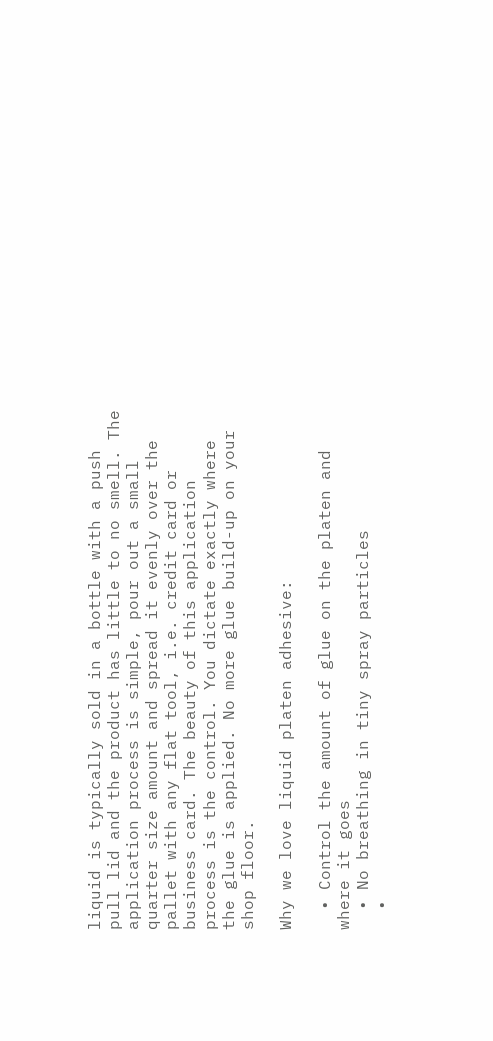liquid is typically sold in a bottle with a push pull lid and the product has little to no smell. The application process is simple, pour out a small quarter size amount and spread it evenly over the pallet with any flat tool, i.e. credit card or business card. The beauty of this application process is the control. You dictate exactly where the glue is applied. No more glue build-up on your shop floor.

Why we love liquid platen adhesive:

  • Control the amount of glue on the platen and where it goes
  • No breathing in tiny spray particles
  •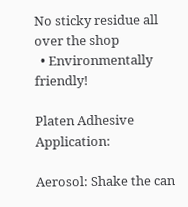No sticky residue all over the shop
  • Environmentally friendly!

Platen Adhesive Application:

Aerosol: Shake the can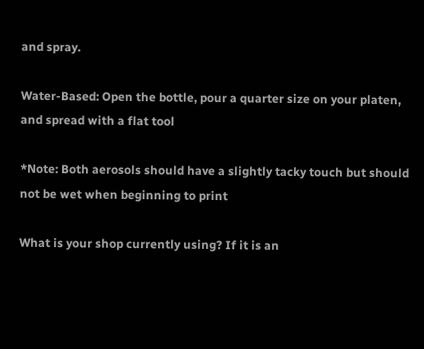and spray.

Water-Based: Open the bottle, pour a quarter size on your platen, and spread with a flat tool

*Note: Both aerosols should have a slightly tacky touch but should not be wet when beginning to print

What is your shop currently using? If it is an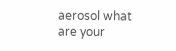aerosol what are your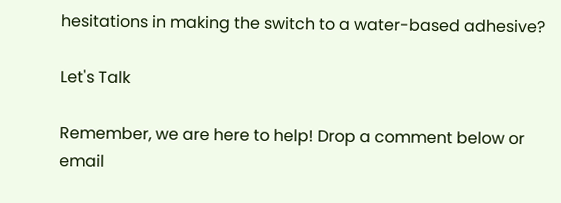hesitations in making the switch to a water-based adhesive?

Let's Talk

Remember, we are here to help! Drop a comment below or email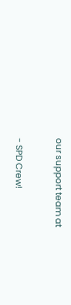our support team at

- SPD Crew!